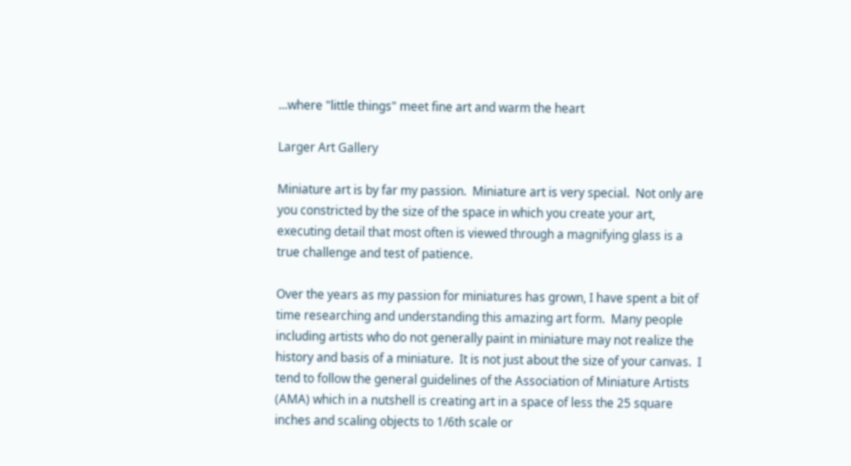...where "little things" meet fine art and warm the heart

Larger Art Gallery

Miniature art is by far my passion.  Miniature art is very special.  Not only are you constricted by the size of the space in which you create your art,  executing detail that most often is viewed through a magnifying glass is a true challenge and test of patience.

Over the years as my passion for miniatures has grown, I have spent a bit of time researching and understanding this amazing art form.  Many people including artists who do not generally paint in miniature may not realize the history and basis of a miniature.  It is not just about the size of your canvas.  I tend to follow the general guidelines of the Association of Miniature Artists (AMA) which in a nutshell is creating art in a space of less the 25 square inches and scaling objects to 1/6th scale or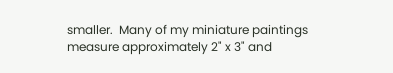smaller.  Many of my miniature paintings measure approximately 2" x 3" and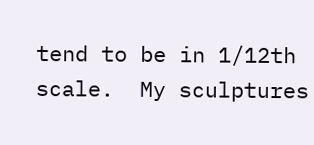tend to be in 1/12th scale.  My sculptures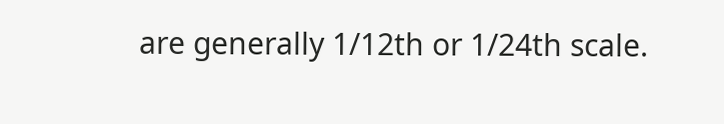are generally 1/12th or 1/24th scale.